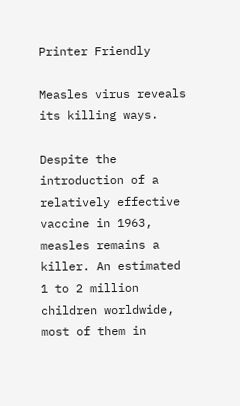Printer Friendly

Measles virus reveals its killing ways.

Despite the introduction of a relatively effective vaccine in 1963, measles remains a killer. An estimated 1 to 2 million children worldwide, most of them in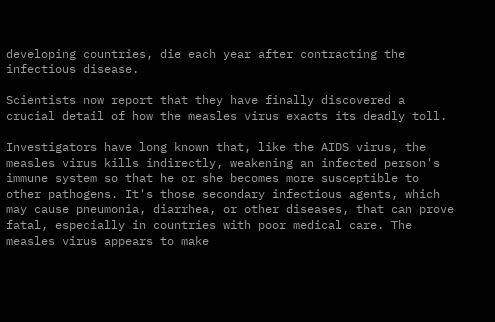developing countries, die each year after contracting the infectious disease.

Scientists now report that they have finally discovered a crucial detail of how the measles virus exacts its deadly toll.

Investigators have long known that, like the AIDS virus, the measles virus kills indirectly, weakening an infected person's immune system so that he or she becomes more susceptible to other pathogens. It's those secondary infectious agents, which may cause pneumonia, diarrhea, or other diseases, that can prove fatal, especially in countries with poor medical care. The measles virus appears to make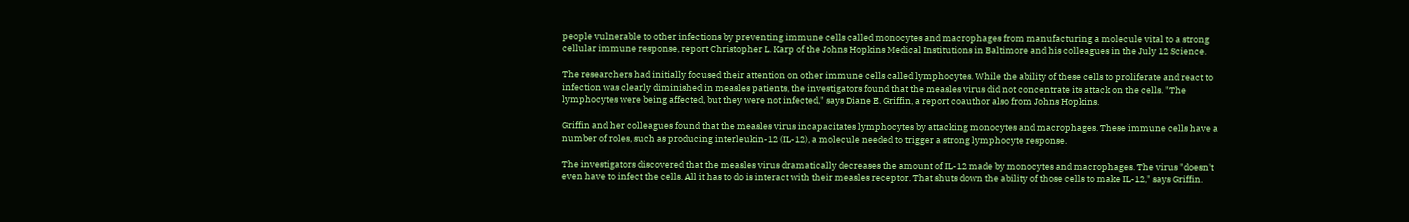people vulnerable to other infections by preventing immune cells called monocytes and macrophages from manufacturing a molecule vital to a strong cellular immune response, report Christopher L. Karp of the Johns Hopkins Medical Institutions in Baltimore and his colleagues in the July 12 Science.

The researchers had initially focused their attention on other immune cells called lymphocytes. While the ability of these cells to proliferate and react to infection was clearly diminished in measles patients, the investigators found that the measles virus did not concentrate its attack on the cells. "The lymphocytes were being affected, but they were not infected," says Diane E. Griffin, a report coauthor also from Johns Hopkins.

Griffin and her colleagues found that the measles virus incapacitates lymphocytes by attacking monocytes and macrophages. These immune cells have a number of roles, such as producing interleukin-12 (IL-12), a molecule needed to trigger a strong lymphocyte response.

The investigators discovered that the measles virus dramatically decreases the amount of IL-12 made by monocytes and macrophages. The virus "doesn't even have to infect the cells. All it has to do is interact with their measles receptor. That shuts down the ability of those cells to make IL-12," says Griffin.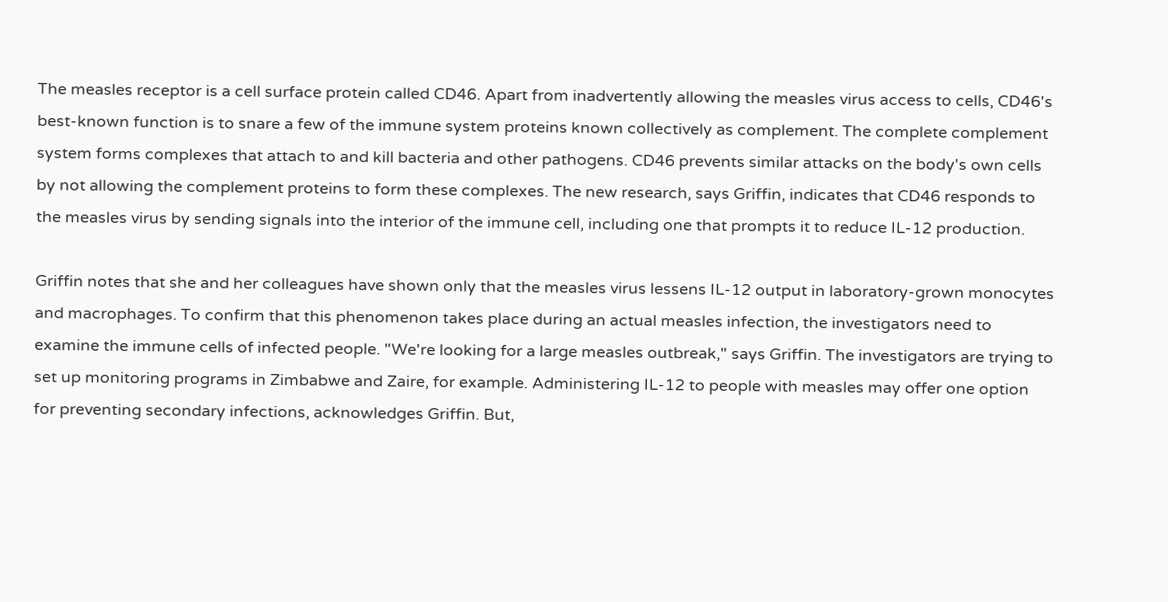The measles receptor is a cell surface protein called CD46. Apart from inadvertently allowing the measles virus access to cells, CD46's best-known function is to snare a few of the immune system proteins known collectively as complement. The complete complement system forms complexes that attach to and kill bacteria and other pathogens. CD46 prevents similar attacks on the body's own cells by not allowing the complement proteins to form these complexes. The new research, says Griffin, indicates that CD46 responds to the measles virus by sending signals into the interior of the immune cell, including one that prompts it to reduce IL-12 production.

Griffin notes that she and her colleagues have shown only that the measles virus lessens IL-12 output in laboratory-grown monocytes and macrophages. To confirm that this phenomenon takes place during an actual measles infection, the investigators need to examine the immune cells of infected people. "We're looking for a large measles outbreak," says Griffin. The investigators are trying to set up monitoring programs in Zimbabwe and Zaire, for example. Administering IL-12 to people with measles may offer one option for preventing secondary infections, acknowledges Griffin. But,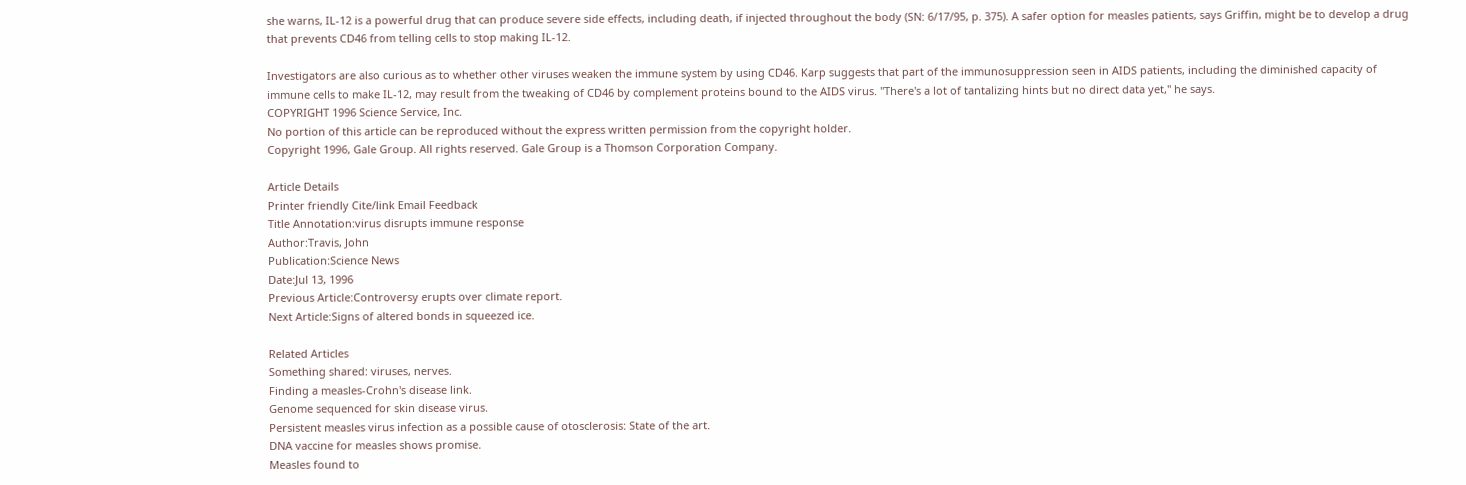she warns, IL-12 is a powerful drug that can produce severe side effects, including death, if injected throughout the body (SN: 6/17/95, p. 375). A safer option for measles patients, says Griffin, might be to develop a drug that prevents CD46 from telling cells to stop making IL-12.

Investigators are also curious as to whether other viruses weaken the immune system by using CD46. Karp suggests that part of the immunosuppression seen in AIDS patients, including the diminished capacity of immune cells to make IL-12, may result from the tweaking of CD46 by complement proteins bound to the AIDS virus. "There's a lot of tantalizing hints but no direct data yet," he says.
COPYRIGHT 1996 Science Service, Inc.
No portion of this article can be reproduced without the express written permission from the copyright holder.
Copyright 1996, Gale Group. All rights reserved. Gale Group is a Thomson Corporation Company.

Article Details
Printer friendly Cite/link Email Feedback
Title Annotation:virus disrupts immune response
Author:Travis, John
Publication:Science News
Date:Jul 13, 1996
Previous Article:Controversy erupts over climate report.
Next Article:Signs of altered bonds in squeezed ice.

Related Articles
Something shared: viruses, nerves.
Finding a measles-Crohn's disease link.
Genome sequenced for skin disease virus.
Persistent measles virus infection as a possible cause of otosclerosis: State of the art.
DNA vaccine for measles shows promise.
Measles found to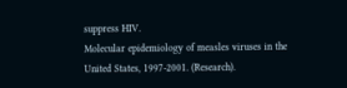suppress HIV.
Molecular epidemiology of measles viruses in the United States, 1997-2001. (Research).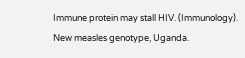Immune protein may stall HIV. (Immunology).
New measles genotype, Uganda.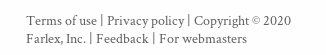Terms of use | Privacy policy | Copyright © 2020 Farlex, Inc. | Feedback | For webmasters